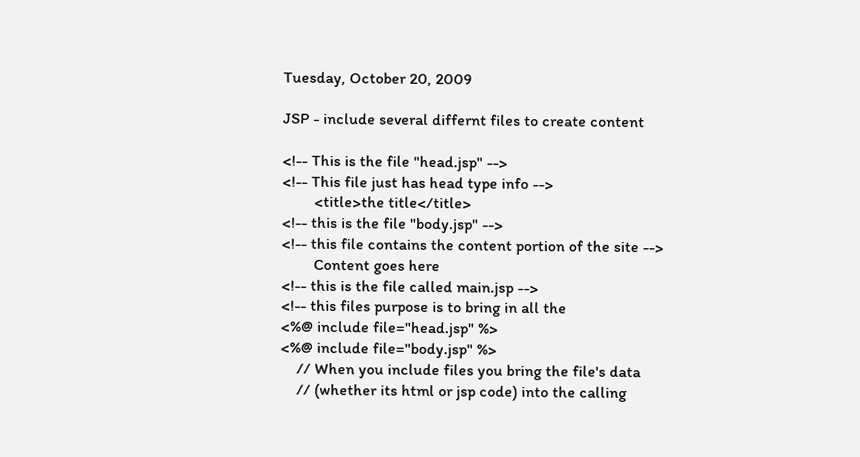Tuesday, October 20, 2009

JSP - include several differnt files to create content

<!-- This is the file "head.jsp" -->
<!-- This file just has head type info -->
        <title>the title</title>
<!-- this is the file "body.jsp" -->
<!-- this file contains the content portion of the site -->
        Content goes here
<!-- this is the file called main.jsp -->
<!-- this files purpose is to bring in all the
<%@ include file="head.jsp" %>
<%@ include file="body.jsp" %>
    // When you include files you bring the file's data
    // (whether its html or jsp code) into the calling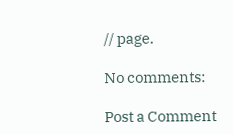// page.

No comments:

Post a Comment